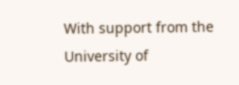With support from the University of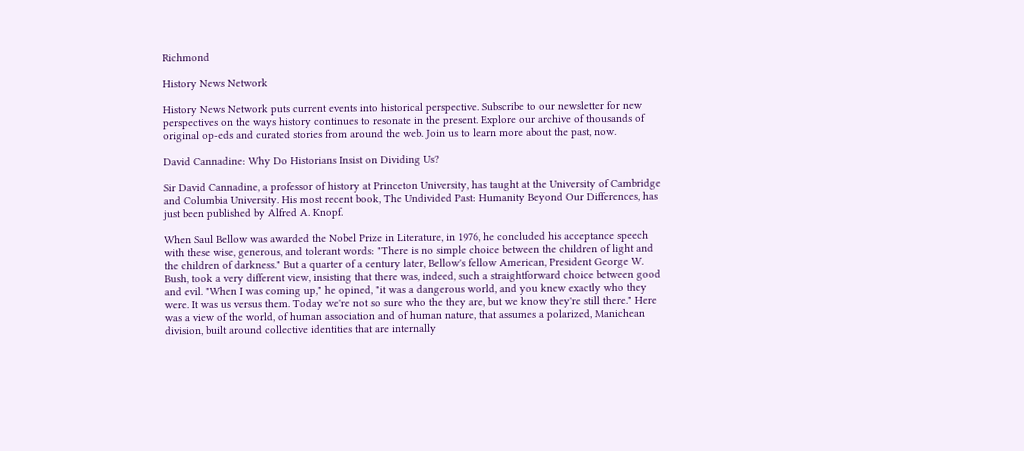Richmond

History News Network

History News Network puts current events into historical perspective. Subscribe to our newsletter for new perspectives on the ways history continues to resonate in the present. Explore our archive of thousands of original op-eds and curated stories from around the web. Join us to learn more about the past, now.

David Cannadine: Why Do Historians Insist on Dividing Us?

Sir David Cannadine, a professor of history at Princeton University, has taught at the University of Cambridge and Columbia University. His most recent book, The Undivided Past: Humanity Beyond Our Differences, has just been published by Alfred A. Knopf.

When Saul Bellow was awarded the Nobel Prize in Literature, in 1976, he concluded his acceptance speech with these wise, generous, and tolerant words: "There is no simple choice between the children of light and the children of darkness." But a quarter of a century later, Bellow's fellow American, President George W. Bush, took a very different view, insisting that there was, indeed, such a straightforward choice between good and evil. "When I was coming up," he opined, "it was a dangerous world, and you knew exactly who they were. It was us versus them. Today we're not so sure who the they are, but we know they're still there." Here was a view of the world, of human association and of human nature, that assumes a polarized, Manichean division, built around collective identities that are internally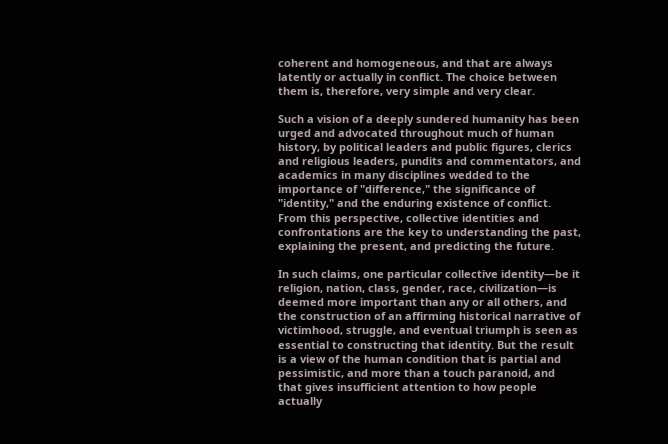coherent and homogeneous, and that are always latently or actually in conflict. The choice between them is, therefore, very simple and very clear.

Such a vision of a deeply sundered humanity has been urged and advocated throughout much of human history, by political leaders and public figures, clerics and religious leaders, pundits and commentators, and academics in many disciplines wedded to the importance of "difference," the significance of "identity," and the enduring existence of conflict. From this perspective, collective identities and confrontations are the key to understanding the past, explaining the present, and predicting the future.

In such claims, one particular collective identity—be it religion, nation, class, gender, race, civilization—is deemed more important than any or all others, and the construction of an affirming historical narrative of victimhood, struggle, and eventual triumph is seen as essential to constructing that identity. But the result is a view of the human condition that is partial and pessimistic, and more than a touch paranoid, and that gives insufficient attention to how people actually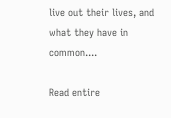live out their lives, and what they have in common....

Read entire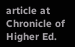article at Chronicle of Higher Ed.